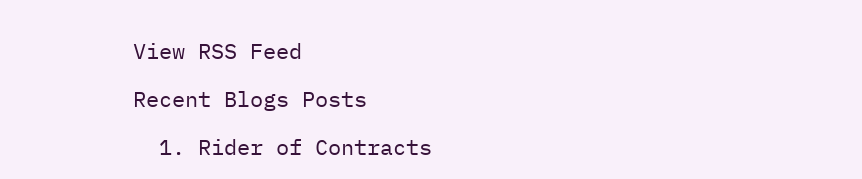View RSS Feed

Recent Blogs Posts

  1. Rider of Contracts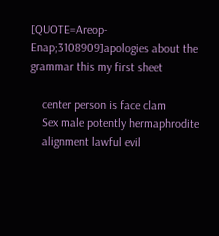[QUOTE=Areop-Enap;3108909]apologies about the grammar this my first sheet

    center person is face clam
    Sex male potently hermaphrodite
    alignment lawful evil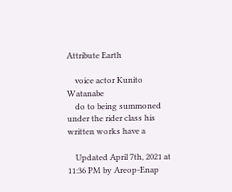Attribute Earth

    voice actor Kunito Watanabe
    do to being summoned under the rider class his written works have a

    Updated April 7th, 2021 at 11:36 PM by Areop-Enap